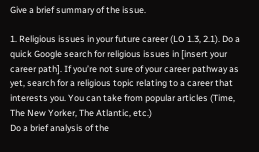Give a brief summary of the issue.

1. Religious issues in your future career (LO 1.3, 2.1). Do a quick Google search for religious issues in [insert your career path]. If you’re not sure of your career pathway as yet, search for a religious topic relating to a career that interests you. You can take from popular articles (Time, The New Yorker, The Atlantic, etc.)
Do a brief analysis of the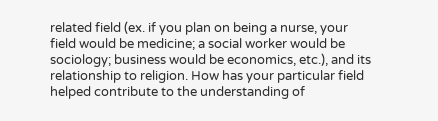related field (ex. if you plan on being a nurse, your field would be medicine; a social worker would be sociology; business would be economics, etc.), and its relationship to religion. How has your particular field helped contribute to the understanding of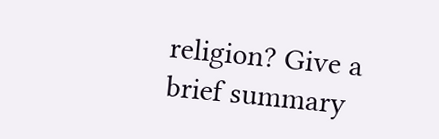religion? Give a brief summary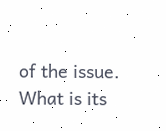of the issue.
What is its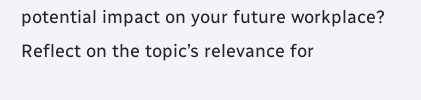potential impact on your future workplace? Reflect on the topic’s relevance for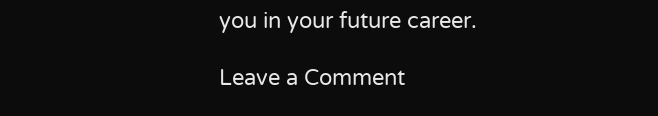you in your future career.

Leave a Comment